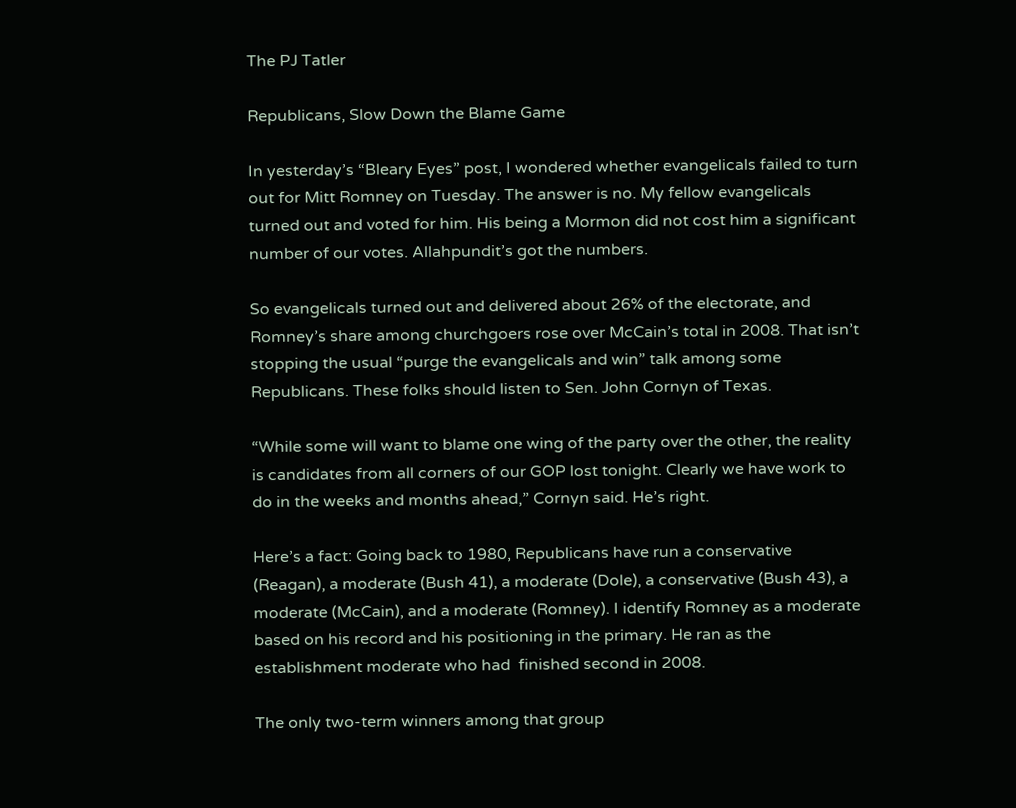The PJ Tatler

Republicans, Slow Down the Blame Game

In yesterday’s “Bleary Eyes” post, I wondered whether evangelicals failed to turn out for Mitt Romney on Tuesday. The answer is no. My fellow evangelicals turned out and voted for him. His being a Mormon did not cost him a significant number of our votes. Allahpundit’s got the numbers.

So evangelicals turned out and delivered about 26% of the electorate, and Romney’s share among churchgoers rose over McCain’s total in 2008. That isn’t stopping the usual “purge the evangelicals and win” talk among some Republicans. These folks should listen to Sen. John Cornyn of Texas.

“While some will want to blame one wing of the party over the other, the reality is candidates from all corners of our GOP lost tonight. Clearly we have work to do in the weeks and months ahead,” Cornyn said. He’s right.

Here’s a fact: Going back to 1980, Republicans have run a conservative (Reagan), a moderate (Bush 41), a moderate (Dole), a conservative (Bush 43), a moderate (McCain), and a moderate (Romney). I identify Romney as a moderate based on his record and his positioning in the primary. He ran as the establishment moderate who had  finished second in 2008.

The only two-term winners among that group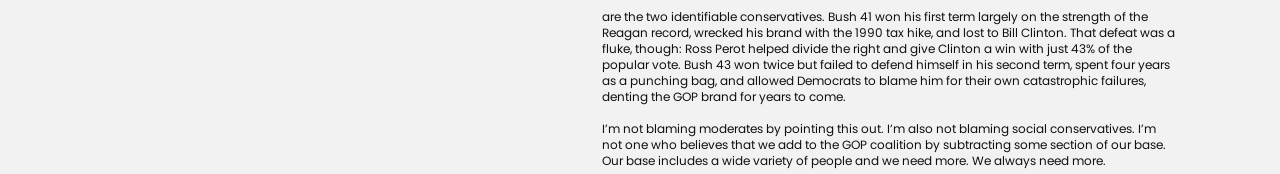are the two identifiable conservatives. Bush 41 won his first term largely on the strength of the Reagan record, wrecked his brand with the 1990 tax hike, and lost to Bill Clinton. That defeat was a fluke, though: Ross Perot helped divide the right and give Clinton a win with just 43% of the popular vote. Bush 43 won twice but failed to defend himself in his second term, spent four years as a punching bag, and allowed Democrats to blame him for their own catastrophic failures, denting the GOP brand for years to come.

I’m not blaming moderates by pointing this out. I’m also not blaming social conservatives. I’m not one who believes that we add to the GOP coalition by subtracting some section of our base. Our base includes a wide variety of people and we need more. We always need more.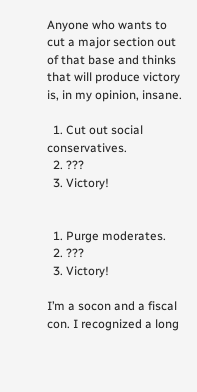Anyone who wants to cut a major section out of that base and thinks that will produce victory is, in my opinion, insane.

  1. Cut out social conservatives.
  2. ???
  3. Victory!


  1. Purge moderates.
  2. ???
  3. Victory!

I’m a socon and a fiscal con. I recognized a long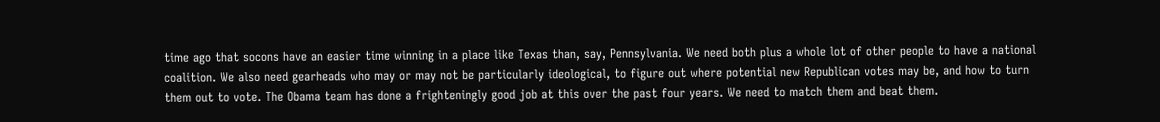time ago that socons have an easier time winning in a place like Texas than, say, Pennsylvania. We need both plus a whole lot of other people to have a national coalition. We also need gearheads who may or may not be particularly ideological, to figure out where potential new Republican votes may be, and how to turn them out to vote. The Obama team has done a frighteningly good job at this over the past four years. We need to match them and beat them.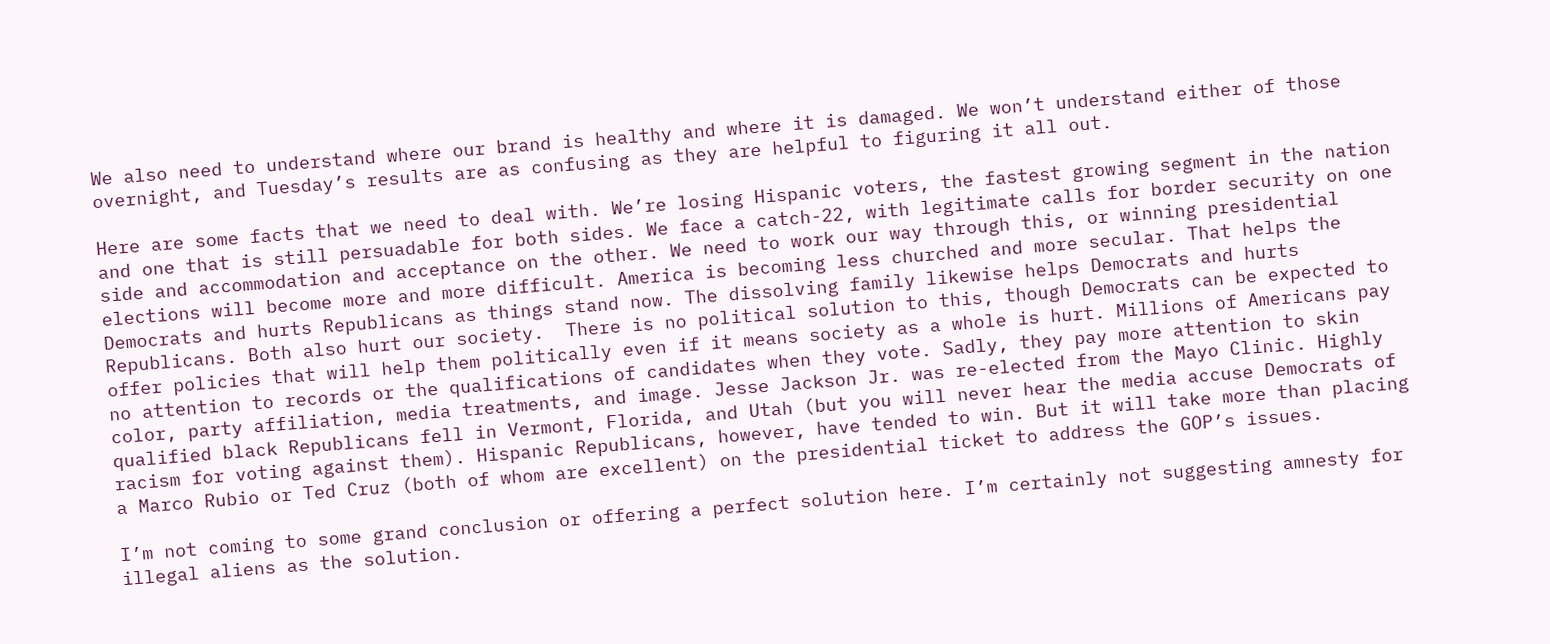We also need to understand where our brand is healthy and where it is damaged. We won’t understand either of those overnight, and Tuesday’s results are as confusing as they are helpful to figuring it all out.

Here are some facts that we need to deal with. We’re losing Hispanic voters, the fastest growing segment in the nation and one that is still persuadable for both sides. We face a catch-22, with legitimate calls for border security on one side and accommodation and acceptance on the other. We need to work our way through this, or winning presidential elections will become more and more difficult. America is becoming less churched and more secular. That helps the Democrats and hurts Republicans as things stand now. The dissolving family likewise helps Democrats and hurts Republicans. Both also hurt our society.  There is no political solution to this, though Democrats can be expected to offer policies that will help them politically even if it means society as a whole is hurt. Millions of Americans pay no attention to records or the qualifications of candidates when they vote. Sadly, they pay more attention to skin color, party affiliation, media treatments, and image. Jesse Jackson Jr. was re-elected from the Mayo Clinic. Highly qualified black Republicans fell in Vermont, Florida, and Utah (but you will never hear the media accuse Democrats of racism for voting against them). Hispanic Republicans, however, have tended to win. But it will take more than placing a Marco Rubio or Ted Cruz (both of whom are excellent) on the presidential ticket to address the GOP’s issues.

I’m not coming to some grand conclusion or offering a perfect solution here. I’m certainly not suggesting amnesty for illegal aliens as the solution.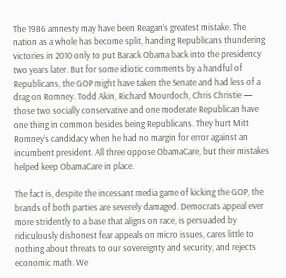The 1986 amnesty may have been Reagan’s greatest mistake. The nation as a whole has become split, handing Republicans thundering victories in 2010 only to put Barack Obama back into the presidency two years later. But for some idiotic comments by a handful of Republicans, the GOP might have taken the Senate and had less of a drag on Romney. Todd Akin, Richard Mourdoch, Chris Christie — those two socially conservative and one moderate Republican have one thing in common besides being Republicans. They hurt Mitt Romney’s candidacy when he had no margin for error against an incumbent president. All three oppose ObamaCare, but their mistakes helped keep ObamaCare in place.

The fact is, despite the incessant media game of kicking the GOP, the brands of both parties are severely damaged. Democrats appeal ever more stridently to a base that aligns on race, is persuaded by ridiculously dishonest fear appeals on micro issues, cares little to nothing about threats to our sovereignty and security, and rejects economic math. We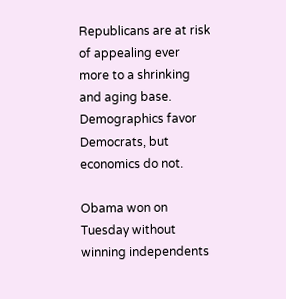Republicans are at risk of appealing ever more to a shrinking and aging base. Demographics favor Democrats, but economics do not.

Obama won on Tuesday without winning independents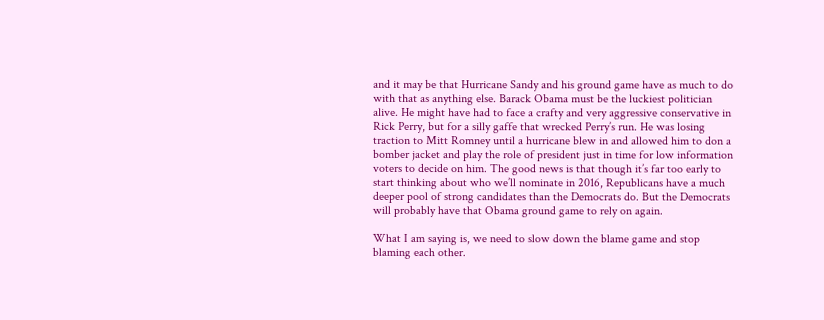and it may be that Hurricane Sandy and his ground game have as much to do with that as anything else. Barack Obama must be the luckiest politician alive. He might have had to face a crafty and very aggressive conservative in Rick Perry, but for a silly gaffe that wrecked Perry’s run. He was losing traction to Mitt Romney until a hurricane blew in and allowed him to don a bomber jacket and play the role of president just in time for low information voters to decide on him. The good news is that though it’s far too early to start thinking about who we’ll nominate in 2016, Republicans have a much deeper pool of strong candidates than the Democrats do. But the Democrats will probably have that Obama ground game to rely on again.

What I am saying is, we need to slow down the blame game and stop blaming each other.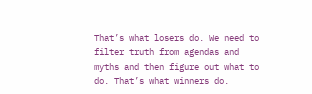That’s what losers do. We need to filter truth from agendas and myths and then figure out what to do. That’s what winners do.